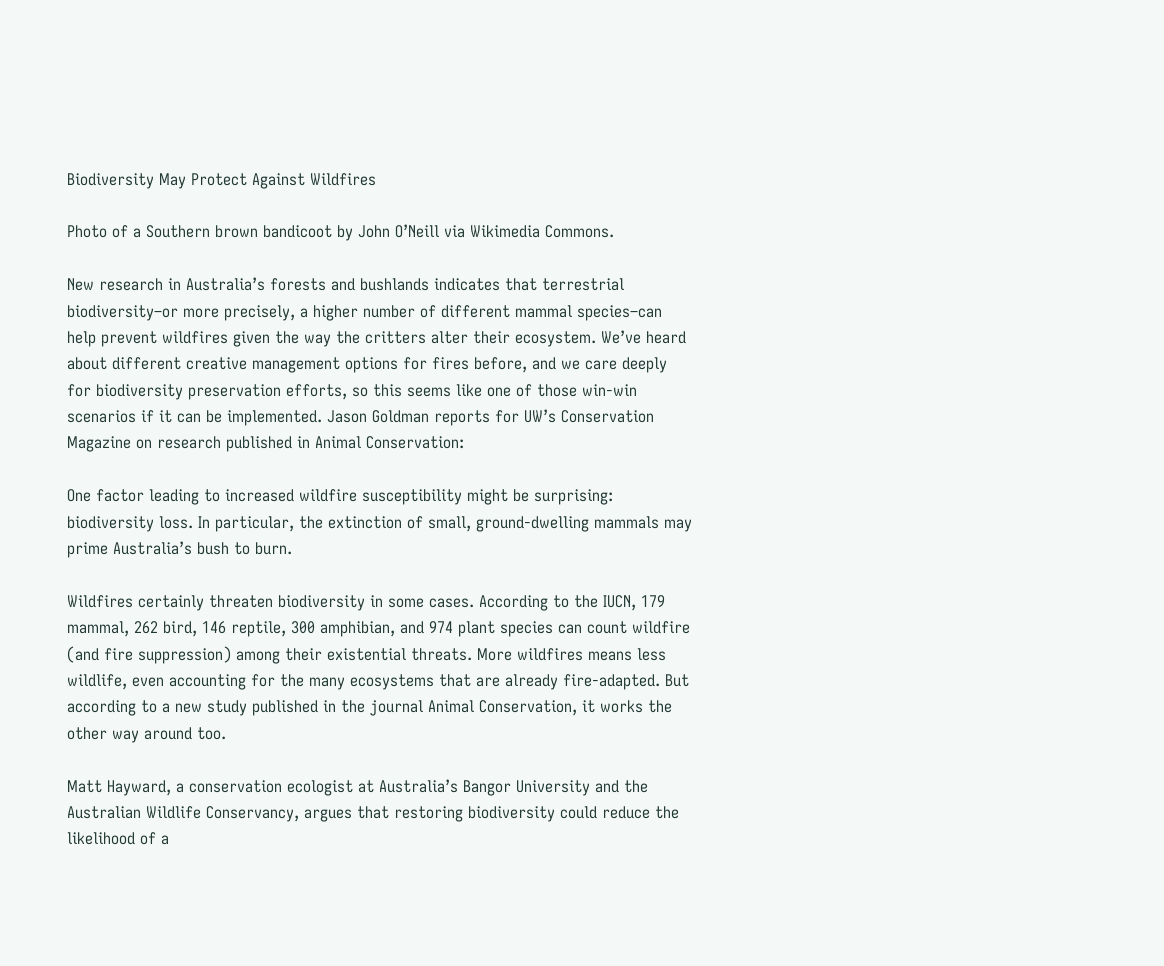Biodiversity May Protect Against Wildfires

Photo of a Southern brown bandicoot by John O’Neill via Wikimedia Commons.

New research in Australia’s forests and bushlands indicates that terrestrial biodiversity–or more precisely, a higher number of different mammal species–can help prevent wildfires given the way the critters alter their ecosystem. We’ve heard about different creative management options for fires before, and we care deeply for biodiversity preservation efforts, so this seems like one of those win-win scenarios if it can be implemented. Jason Goldman reports for UW’s Conservation Magazine on research published in Animal Conservation:

One factor leading to increased wildfire susceptibility might be surprising: biodiversity loss. In particular, the extinction of small, ground-dwelling mammals may prime Australia’s bush to burn.

Wildfires certainly threaten biodiversity in some cases. According to the IUCN, 179 mammal, 262 bird, 146 reptile, 300 amphibian, and 974 plant species can count wildfire (and fire suppression) among their existential threats. More wildfires means less wildlife, even accounting for the many ecosystems that are already fire-adapted. But according to a new study published in the journal Animal Conservation, it works the other way around too.

Matt Hayward, a conservation ecologist at Australia’s Bangor University and the Australian Wildlife Conservancy, argues that restoring biodiversity could reduce the likelihood of a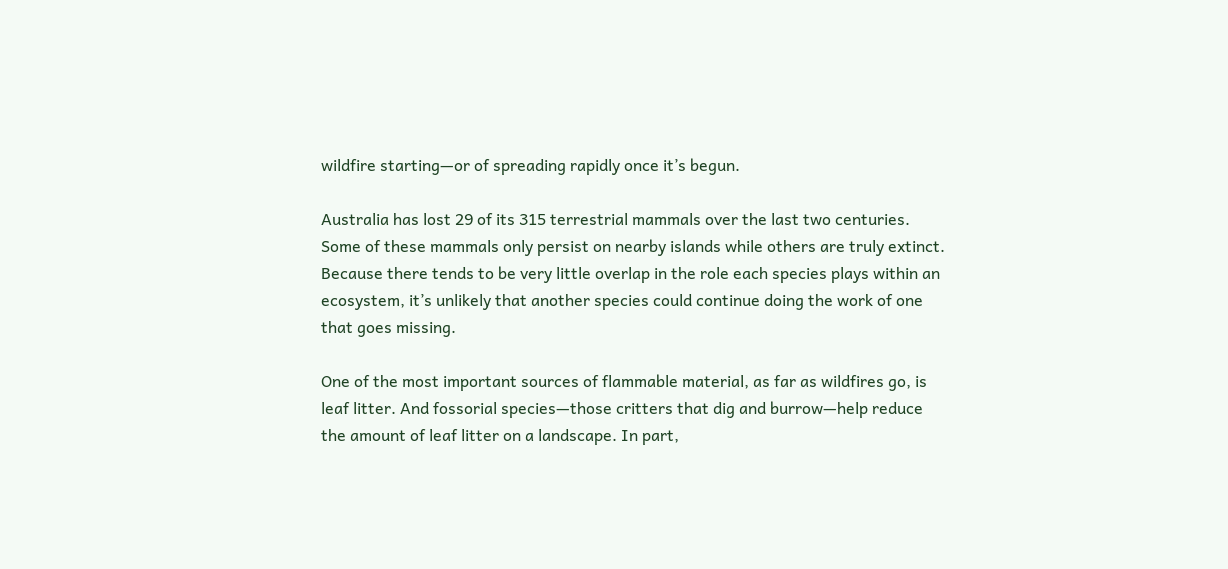wildfire starting—or of spreading rapidly once it’s begun.

Australia has lost 29 of its 315 terrestrial mammals over the last two centuries. Some of these mammals only persist on nearby islands while others are truly extinct. Because there tends to be very little overlap in the role each species plays within an ecosystem, it’s unlikely that another species could continue doing the work of one that goes missing.

One of the most important sources of flammable material, as far as wildfires go, is leaf litter. And fossorial species—those critters that dig and burrow—help reduce the amount of leaf litter on a landscape. In part,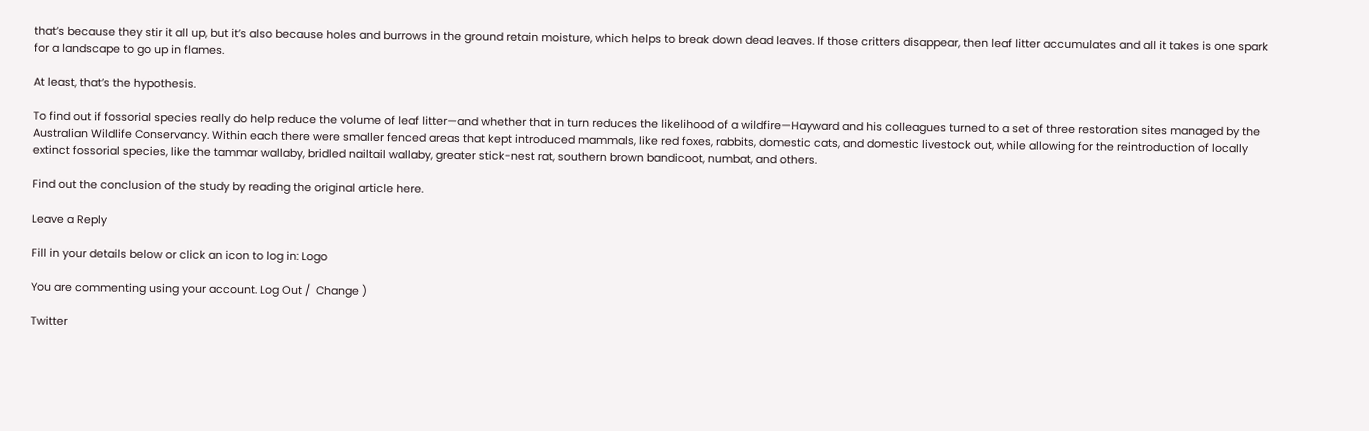that’s because they stir it all up, but it’s also because holes and burrows in the ground retain moisture, which helps to break down dead leaves. If those critters disappear, then leaf litter accumulates and all it takes is one spark for a landscape to go up in flames.

At least, that’s the hypothesis.

To find out if fossorial species really do help reduce the volume of leaf litter—and whether that in turn reduces the likelihood of a wildfire—Hayward and his colleagues turned to a set of three restoration sites managed by the Australian Wildlife Conservancy. Within each there were smaller fenced areas that kept introduced mammals, like red foxes, rabbits, domestic cats, and domestic livestock out, while allowing for the reintroduction of locally extinct fossorial species, like the tammar wallaby, bridled nailtail wallaby, greater stick-nest rat, southern brown bandicoot, numbat, and others.

Find out the conclusion of the study by reading the original article here.

Leave a Reply

Fill in your details below or click an icon to log in: Logo

You are commenting using your account. Log Out /  Change )

Twitter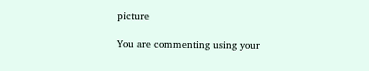picture

You are commenting using your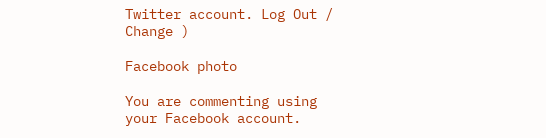Twitter account. Log Out /  Change )

Facebook photo

You are commenting using your Facebook account.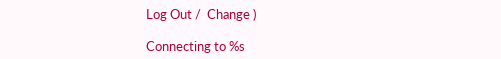Log Out /  Change )

Connecting to %s